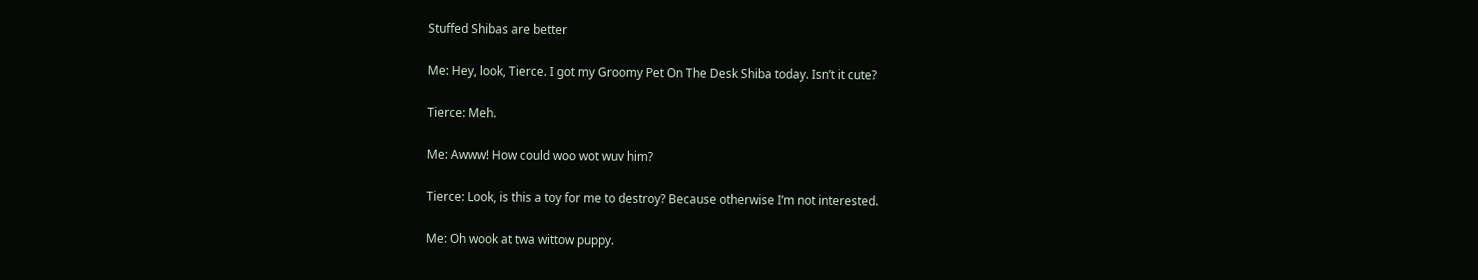Stuffed Shibas are better

Me: Hey, look, Tierce. I got my Groomy Pet On The Desk Shiba today. Isn’t it cute?

Tierce: Meh.

Me: Awww! How could woo wot wuv him?

Tierce: Look, is this a toy for me to destroy? Because otherwise I’m not interested.

Me: Oh wook at twa wittow puppy.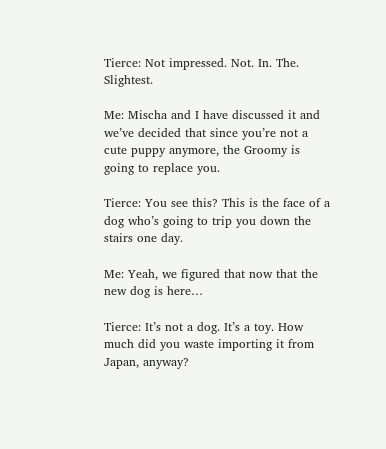Tierce: Not impressed. Not. In. The. Slightest.

Me: Mischa and I have discussed it and we’ve decided that since you’re not a cute puppy anymore, the Groomy is going to replace you.

Tierce: You see this? This is the face of a dog who’s going to trip you down the stairs one day.

Me: Yeah, we figured that now that the new dog is here…

Tierce: It’s not a dog. It’s a toy. How much did you waste importing it from Japan, anyway?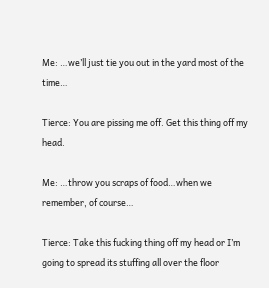Me: …we’ll just tie you out in the yard most of the time…

Tierce: You are pissing me off. Get this thing off my head.

Me: …throw you scraps of food…when we remember, of course…

Tierce: Take this fucking thing off my head or I’m going to spread its stuffing all over the floor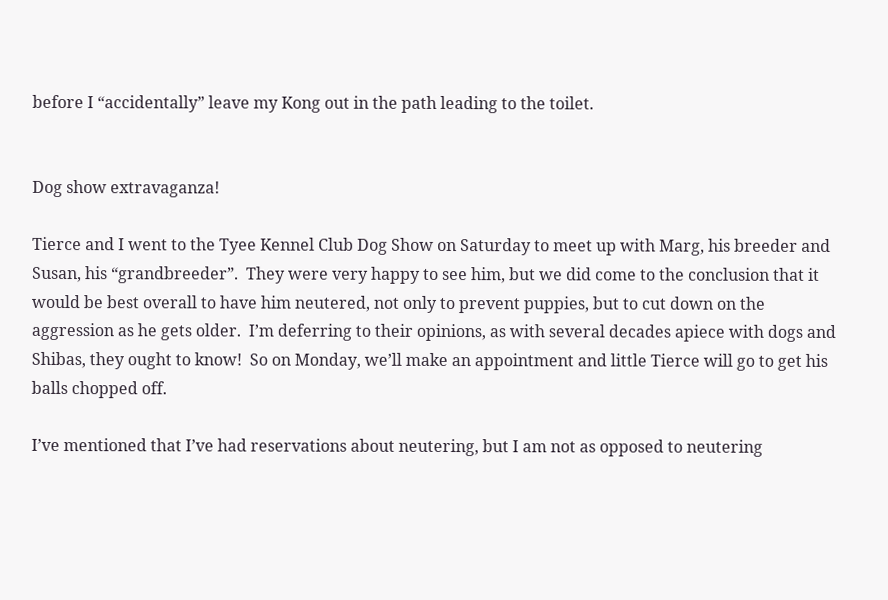before I “accidentally” leave my Kong out in the path leading to the toilet.


Dog show extravaganza!

Tierce and I went to the Tyee Kennel Club Dog Show on Saturday to meet up with Marg, his breeder and Susan, his “grandbreeder”.  They were very happy to see him, but we did come to the conclusion that it would be best overall to have him neutered, not only to prevent puppies, but to cut down on the aggression as he gets older.  I’m deferring to their opinions, as with several decades apiece with dogs and Shibas, they ought to know!  So on Monday, we’ll make an appointment and little Tierce will go to get his balls chopped off.

I’ve mentioned that I’ve had reservations about neutering, but I am not as opposed to neutering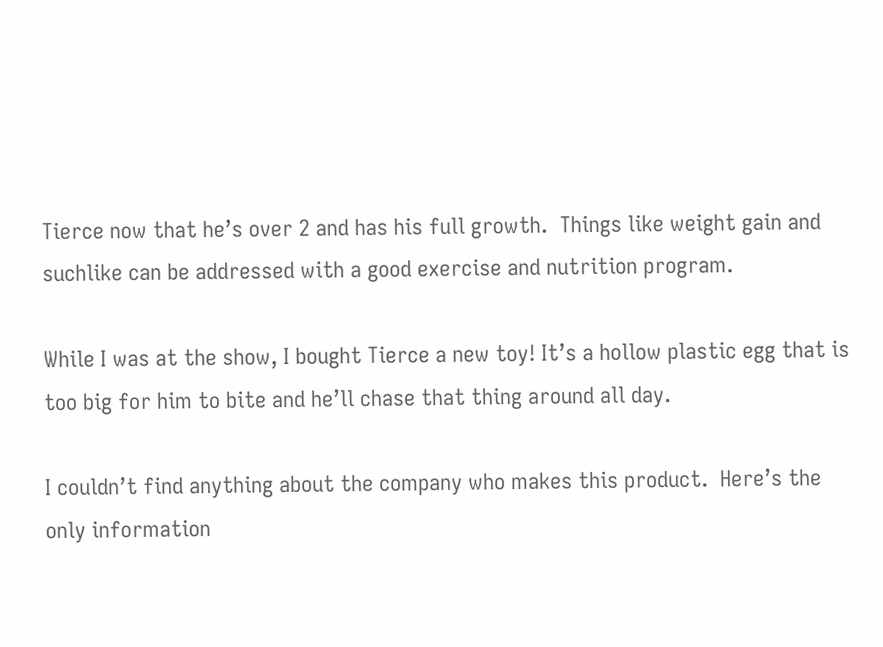Tierce now that he’s over 2 and has his full growth.  Things like weight gain and suchlike can be addressed with a good exercise and nutrition program.

While I was at the show, I bought Tierce a new toy! It’s a hollow plastic egg that is too big for him to bite and he’ll chase that thing around all day.

I couldn’t find anything about the company who makes this product.  Here’s the only information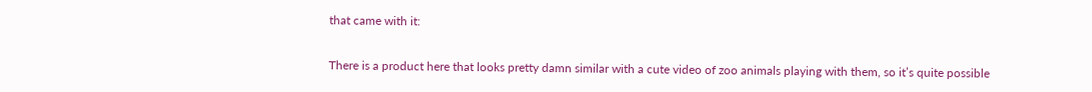that came with it:


There is a product here that looks pretty damn similar with a cute video of zoo animals playing with them, so it’s quite possible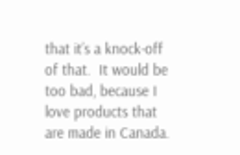that it’s a knock-off of that.  It would be too bad, because I love products that are made in Canada.